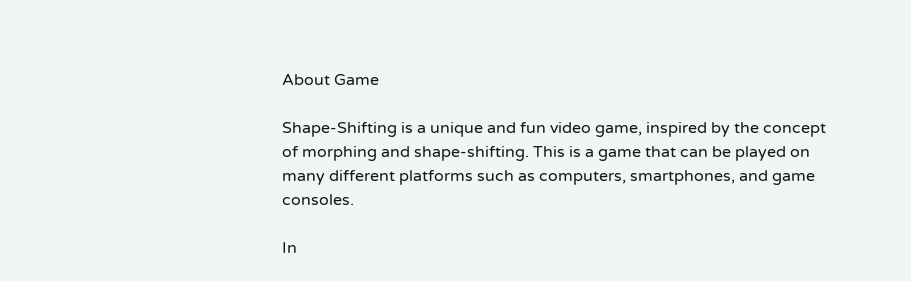About Game

Shape-Shifting is a unique and fun video game, inspired by the concept of morphing and shape-shifting. This is a game that can be played on many different platforms such as computers, smartphones, and game consoles.

In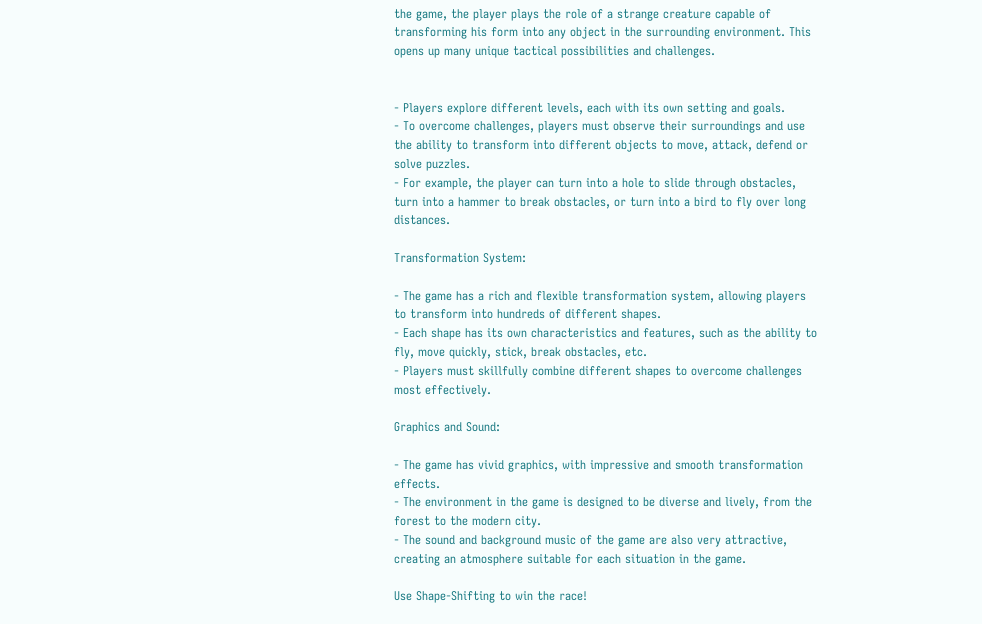the game, the player plays the role of a strange creature capable of transforming his form into any object in the surrounding environment. This opens up many unique tactical possibilities and challenges.


- Players explore different levels, each with its own setting and goals.
- To overcome challenges, players must observe their surroundings and use the ability to transform into different objects to move, attack, defend or solve puzzles.
- For example, the player can turn into a hole to slide through obstacles, turn into a hammer to break obstacles, or turn into a bird to fly over long distances.

Transformation System:

- The game has a rich and flexible transformation system, allowing players to transform into hundreds of different shapes.
- Each shape has its own characteristics and features, such as the ability to fly, move quickly, stick, break obstacles, etc.
- Players must skillfully combine different shapes to overcome challenges most effectively.

Graphics and Sound:

- The game has vivid graphics, with impressive and smooth transformation effects.
- The environment in the game is designed to be diverse and lively, from the forest to the modern city.
- The sound and background music of the game are also very attractive, creating an atmosphere suitable for each situation in the game.

Use Shape-Shifting to win the race!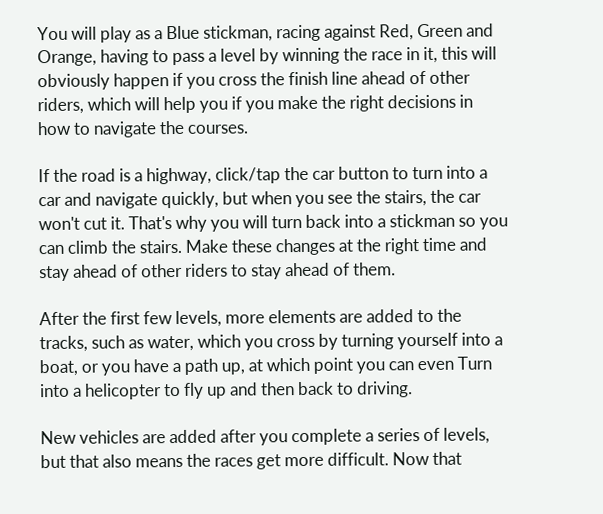You will play as a Blue stickman, racing against Red, Green and Orange, having to pass a level by winning the race in it, this will obviously happen if you cross the finish line ahead of other riders, which will help you if you make the right decisions in how to navigate the courses.

If the road is a highway, click/tap the car button to turn into a car and navigate quickly, but when you see the stairs, the car won't cut it. That's why you will turn back into a stickman so you can climb the stairs. Make these changes at the right time and stay ahead of other riders to stay ahead of them.

After the first few levels, more elements are added to the tracks, such as water, which you cross by turning yourself into a boat, or you have a path up, at which point you can even Turn into a helicopter to fly up and then back to driving.

New vehicles are added after you complete a series of levels, but that also means the races get more difficult. Now that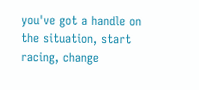you've got a handle on the situation, start racing, change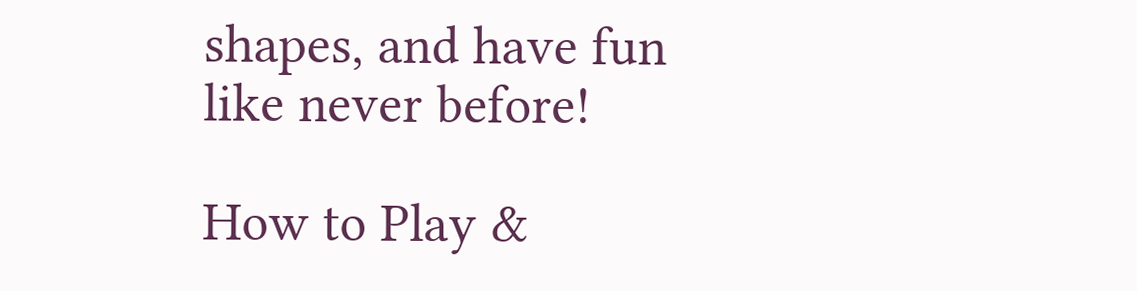shapes, and have fun like never before!

How to Play &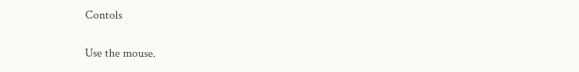Contols

Use the mouse.